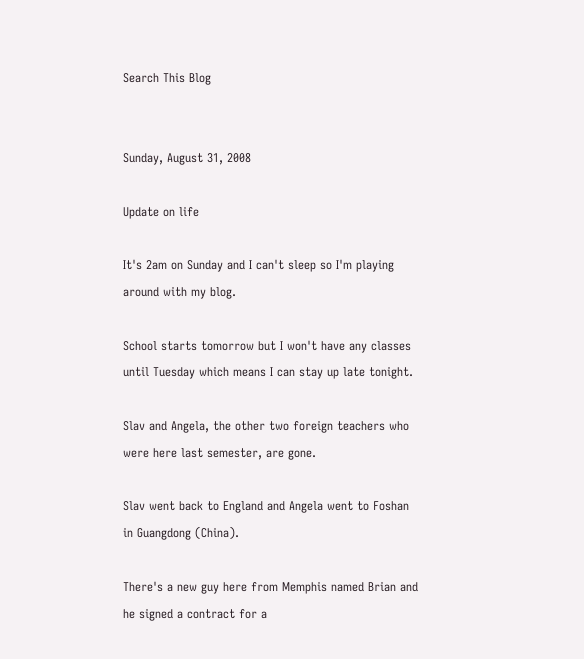Search This Blog


Sunday, August 31, 2008

Update on life

It's 2am on Sunday and I can't sleep so I'm playing around with my blog.

School starts tomorrow but I won't have any classes until Tuesday which means I can stay up late tonight.

Slav and Angela, the other two foreign teachers who were here last semester, are gone.

Slav went back to England and Angela went to Foshan in Guangdong (China).

There's a new guy here from Memphis named Brian and he signed a contract for a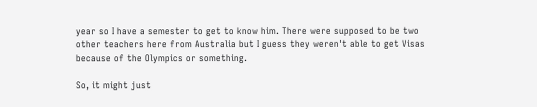year so I have a semester to get to know him. There were supposed to be two other teachers here from Australia but I guess they weren't able to get Visas because of the Olympics or something.

So, it might just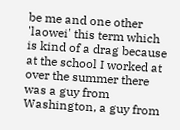be me and one other 'laowei' this term which is kind of a drag because at the school I worked at over the summer there was a guy from Washington, a guy from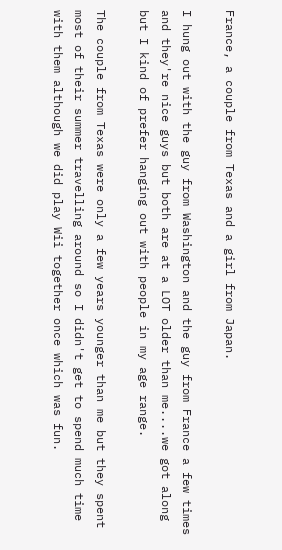France, a couple from Texas and a girl from Japan.

I hung out with the guy from Washington and the guy from France a few times and they're nice guys but both are at a LOT older than me....we got along but I kind of prefer hanging out with people in my age range.

The couple from Texas were only a few years younger than me but they spent most of their summer travelling around so I didn't get to spend much time with them although we did play Wii together once which was fun.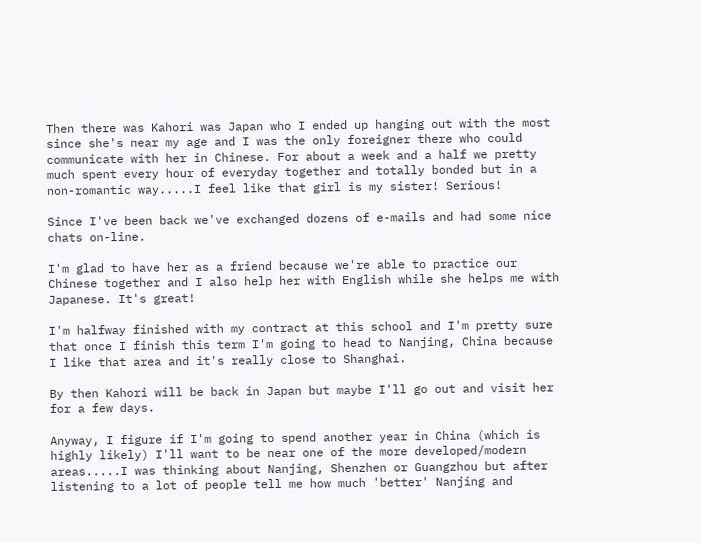Then there was Kahori was Japan who I ended up hanging out with the most since she's near my age and I was the only foreigner there who could communicate with her in Chinese. For about a week and a half we pretty much spent every hour of everyday together and totally bonded but in a non-romantic way.....I feel like that girl is my sister! Serious!

Since I've been back we've exchanged dozens of e-mails and had some nice chats on-line.

I'm glad to have her as a friend because we're able to practice our Chinese together and I also help her with English while she helps me with Japanese. It's great!

I'm halfway finished with my contract at this school and I'm pretty sure that once I finish this term I'm going to head to Nanjing, China because I like that area and it's really close to Shanghai.

By then Kahori will be back in Japan but maybe I'll go out and visit her for a few days.

Anyway, I figure if I'm going to spend another year in China (which is highly likely) I'll want to be near one of the more developed/modern areas.....I was thinking about Nanjing, Shenzhen or Guangzhou but after listening to a lot of people tell me how much 'better' Nanjing and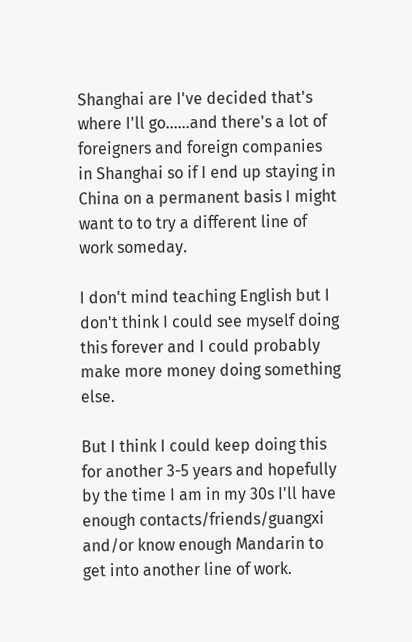Shanghai are I've decided that's where I'll go......and there's a lot of foreigners and foreign companies in Shanghai so if I end up staying in China on a permanent basis I might want to to try a different line of work someday.

I don't mind teaching English but I don't think I could see myself doing this forever and I could probably make more money doing something else.

But I think I could keep doing this for another 3-5 years and hopefully by the time I am in my 30s I'll have enough contacts/friends/guangxi and/or know enough Mandarin to get into another line of work.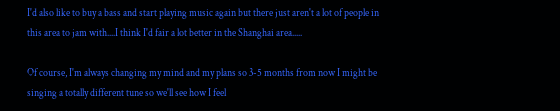I'd also like to buy a bass and start playing music again but there just aren't a lot of people in this area to jam with....I think I'd fair a lot better in the Shanghai area.....

Of course, I'm always changing my mind and my plans so 3-5 months from now I might be singing a totally different tune so we'll see how I feel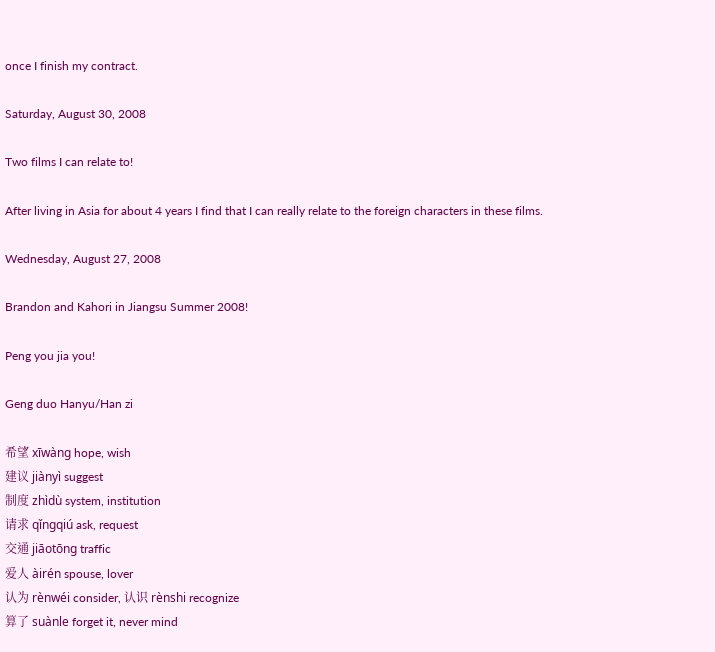once I finish my contract.

Saturday, August 30, 2008

Two films I can relate to!

After living in Asia for about 4 years I find that I can really relate to the foreign characters in these films.

Wednesday, August 27, 2008

Brandon and Kahori in Jiangsu Summer 2008!

Peng you jia you!

Geng duo Hanyu/Han zi

希望 xīwàng hope, wish
建议 jiànyì suggest
制度 zhìdù system, institution
请求 qǐngqiú ask, request
交通 jiāotōng traffic
爱人 àirén spouse, lover
认为 rènwéi consider, 认识 rènshi recognize
算了 suànle forget it, never mind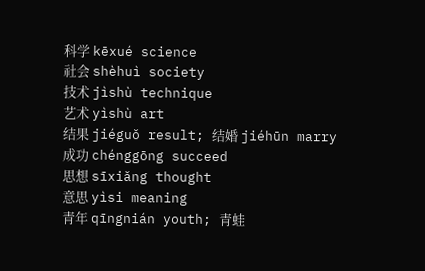科学 kēxué science
社会 shèhuì society
技术 jìshù technique
艺术 yìshù art
结果 jiéguǒ result; 结婚 jiéhūn marry
成功 chénggōng succeed
思想 sīxiǎng thought
意思 yìsi meaning
青年 qīngnián youth; 青蛙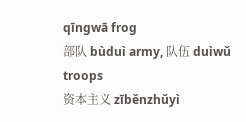qīngwā frog
部队 bùduì army, 队伍 duìwǔ troops
资本主义 zīběnzhǔyì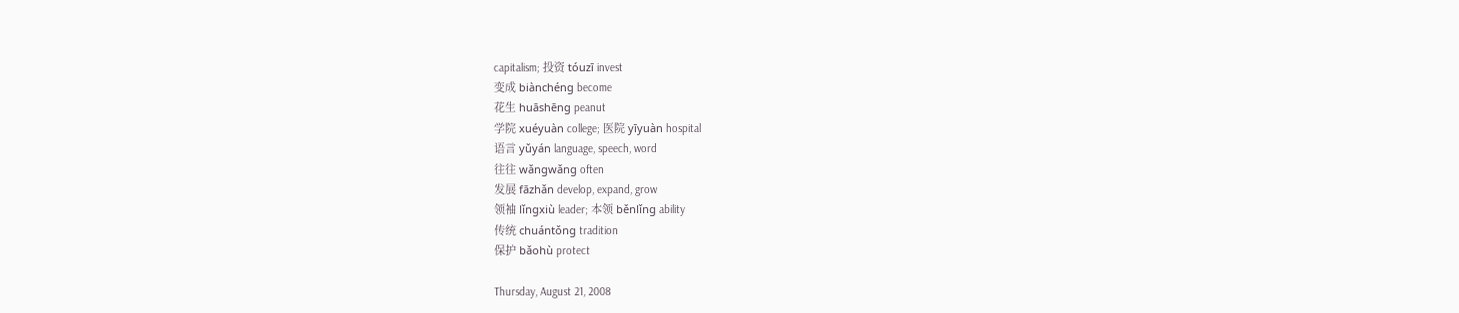capitalism; 投资 tóuzī invest
变成 biànchéng become
花生 huāshēng peanut
学院 xuéyuàn college; 医院 yīyuàn hospital
语言 yǔyán language, speech, word
往往 wǎngwǎng often
发展 fāzhǎn develop, expand, grow
领袖 lǐngxiù leader; 本领 běnlǐng ability
传统 chuántǒng tradition
保护 bǎohù protect

Thursday, August 21, 2008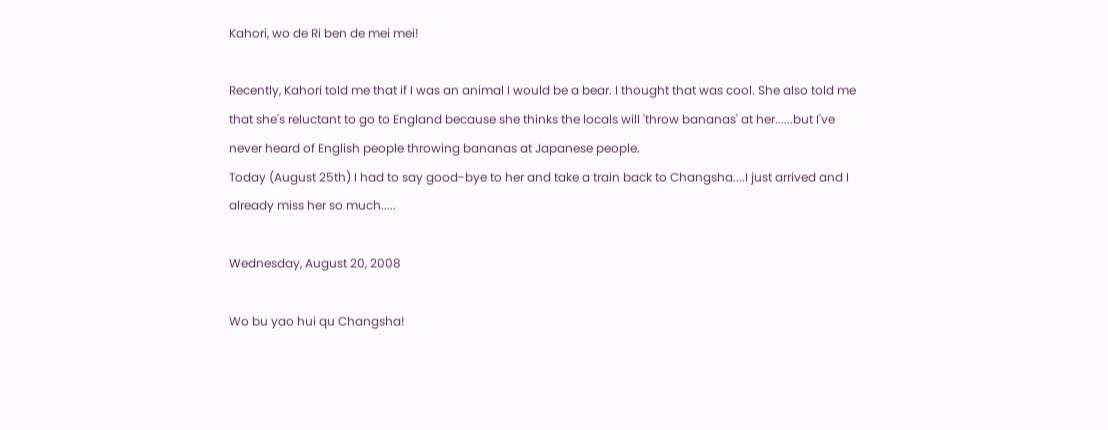Kahori, wo de Ri ben de mei mei!

Recently, Kahori told me that if I was an animal I would be a bear. I thought that was cool. She also told me that she's reluctant to go to England because she thinks the locals will 'throw bananas' at her......but I've never heard of English people throwing bananas at Japanese people.
Today (August 25th) I had to say good-bye to her and take a train back to Changsha....I just arrived and I already miss her so much.....

Wednesday, August 20, 2008

Wo bu yao hui qu Changsha!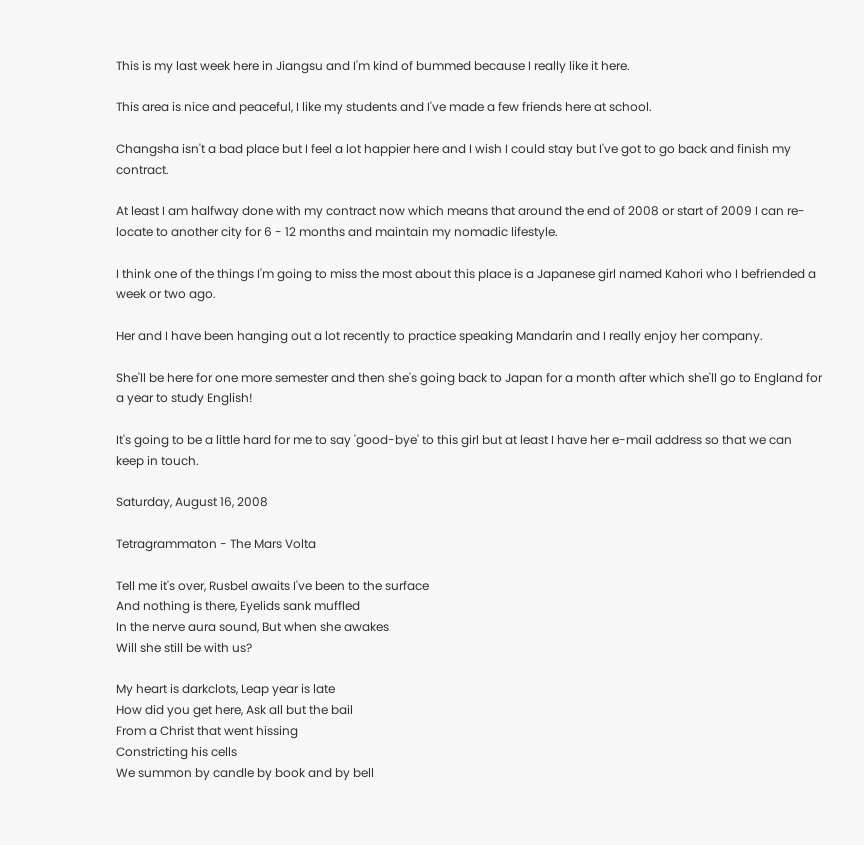This is my last week here in Jiangsu and I'm kind of bummed because I really like it here.

This area is nice and peaceful, I like my students and I've made a few friends here at school.

Changsha isn't a bad place but I feel a lot happier here and I wish I could stay but I've got to go back and finish my contract.

At least I am halfway done with my contract now which means that around the end of 2008 or start of 2009 I can re-locate to another city for 6 - 12 months and maintain my nomadic lifestyle.

I think one of the things I'm going to miss the most about this place is a Japanese girl named Kahori who I befriended a week or two ago.

Her and I have been hanging out a lot recently to practice speaking Mandarin and I really enjoy her company.

She'll be here for one more semester and then she's going back to Japan for a month after which she'll go to England for a year to study English!

It's going to be a little hard for me to say 'good-bye' to this girl but at least I have her e-mail address so that we can keep in touch.

Saturday, August 16, 2008

Tetragrammaton - The Mars Volta

Tell me it's over, Rusbel awaits I've been to the surface
And nothing is there, Eyelids sank muffled
In the nerve aura sound, But when she awakes
Will she still be with us?

My heart is darkclots, Leap year is late
How did you get here, Ask all but the bail
From a Christ that went hissing
Constricting his cells
We summon by candle by book and by bell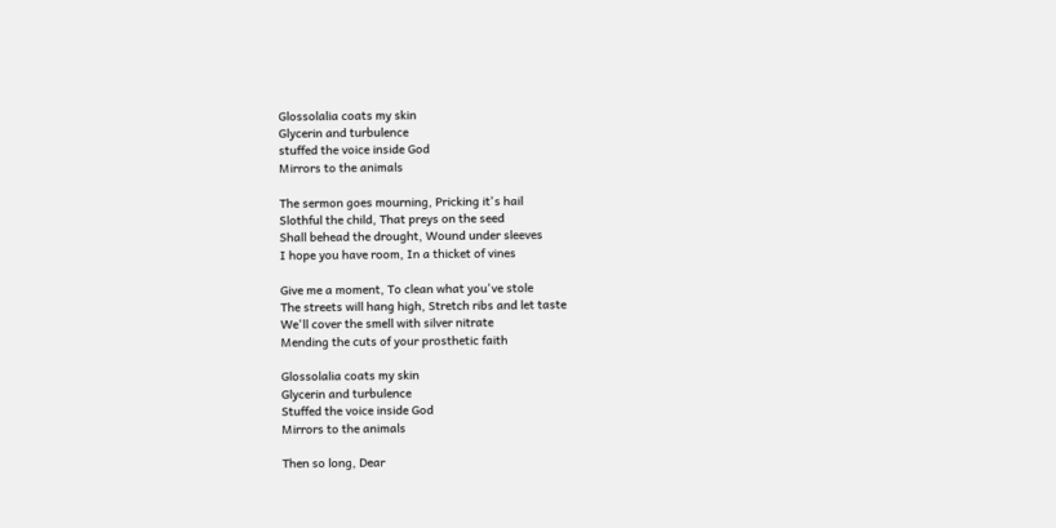Glossolalia coats my skin
Glycerin and turbulence
stuffed the voice inside God
Mirrors to the animals

The sermon goes mourning, Pricking it's hail
Slothful the child, That preys on the seed
Shall behead the drought, Wound under sleeves
I hope you have room, In a thicket of vines

Give me a moment, To clean what you've stole
The streets will hang high, Stretch ribs and let taste
We'll cover the smell with silver nitrate
Mending the cuts of your prosthetic faith

Glossolalia coats my skin
Glycerin and turbulence
Stuffed the voice inside God
Mirrors to the animals

Then so long, Dear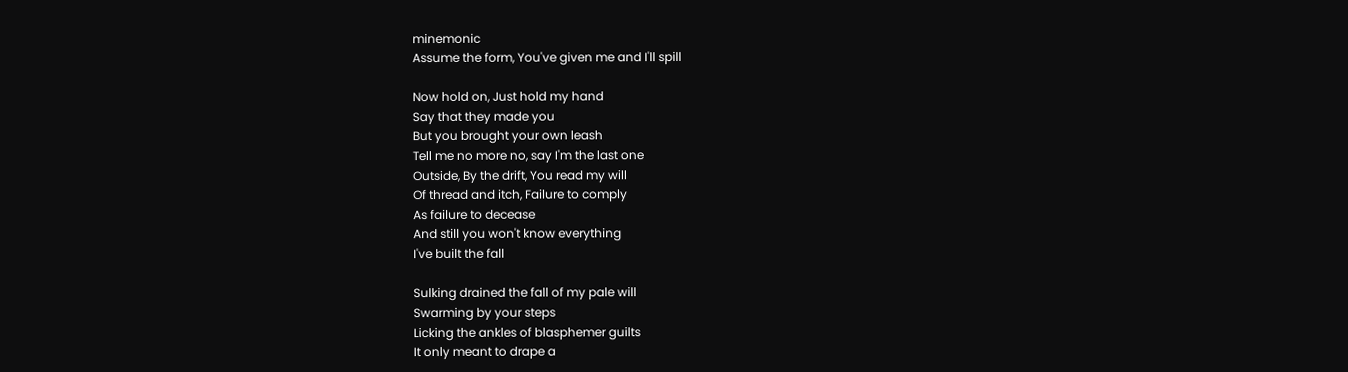minemonic
Assume the form, You've given me and I'll spill

Now hold on, Just hold my hand
Say that they made you
But you brought your own leash
Tell me no more no, say I'm the last one
Outside, By the drift, You read my will
Of thread and itch, Failure to comply
As failure to decease
And still you won't know everything
I've built the fall

Sulking drained the fall of my pale will
Swarming by your steps
Licking the ankles of blasphemer guilts
It only meant to drape a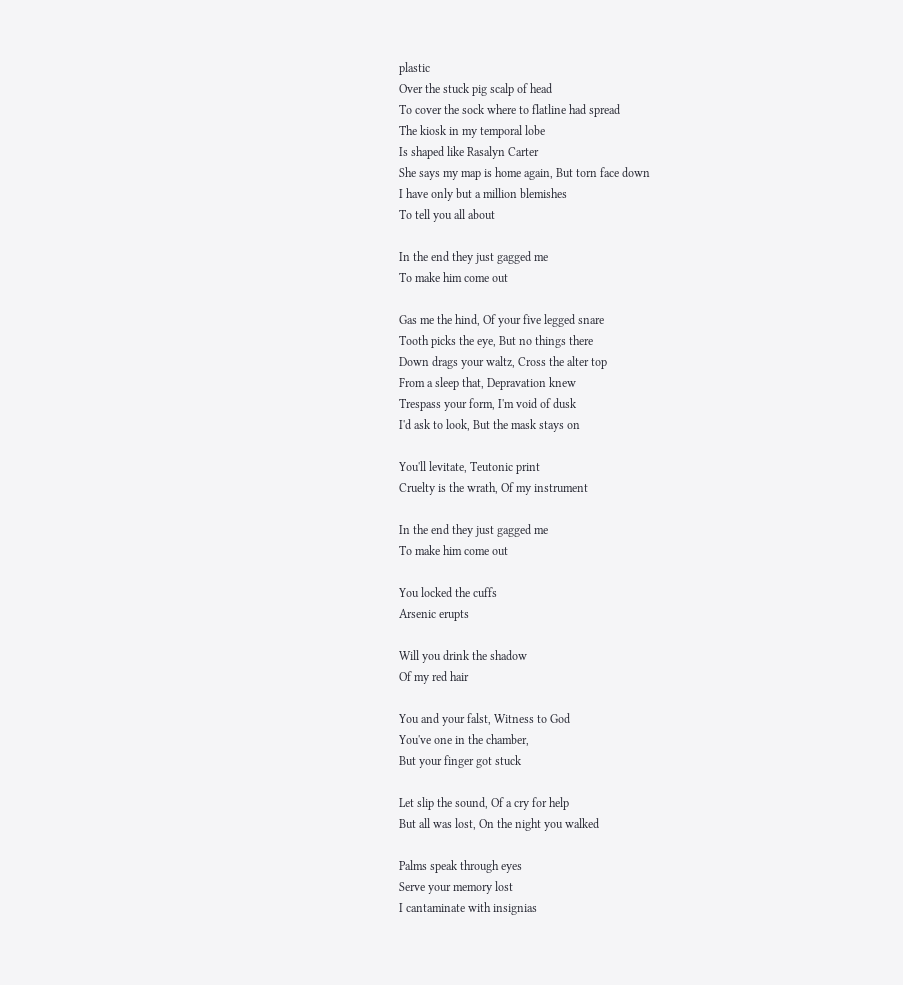plastic
Over the stuck pig scalp of head
To cover the sock where to flatline had spread
The kiosk in my temporal lobe
Is shaped like Rasalyn Carter
She says my map is home again, But torn face down
I have only but a million blemishes
To tell you all about

In the end they just gagged me
To make him come out

Gas me the hind, Of your five legged snare
Tooth picks the eye, But no things there
Down drags your waltz, Cross the alter top
From a sleep that, Depravation knew
Trespass your form, I'm void of dusk
I'd ask to look, But the mask stays on

You'll levitate, Teutonic print
Cruelty is the wrath, Of my instrument

In the end they just gagged me
To make him come out

You locked the cuffs
Arsenic erupts

Will you drink the shadow
Of my red hair

You and your falst, Witness to God
You've one in the chamber,
But your finger got stuck

Let slip the sound, Of a cry for help
But all was lost, On the night you walked

Palms speak through eyes
Serve your memory lost
I cantaminate with insignias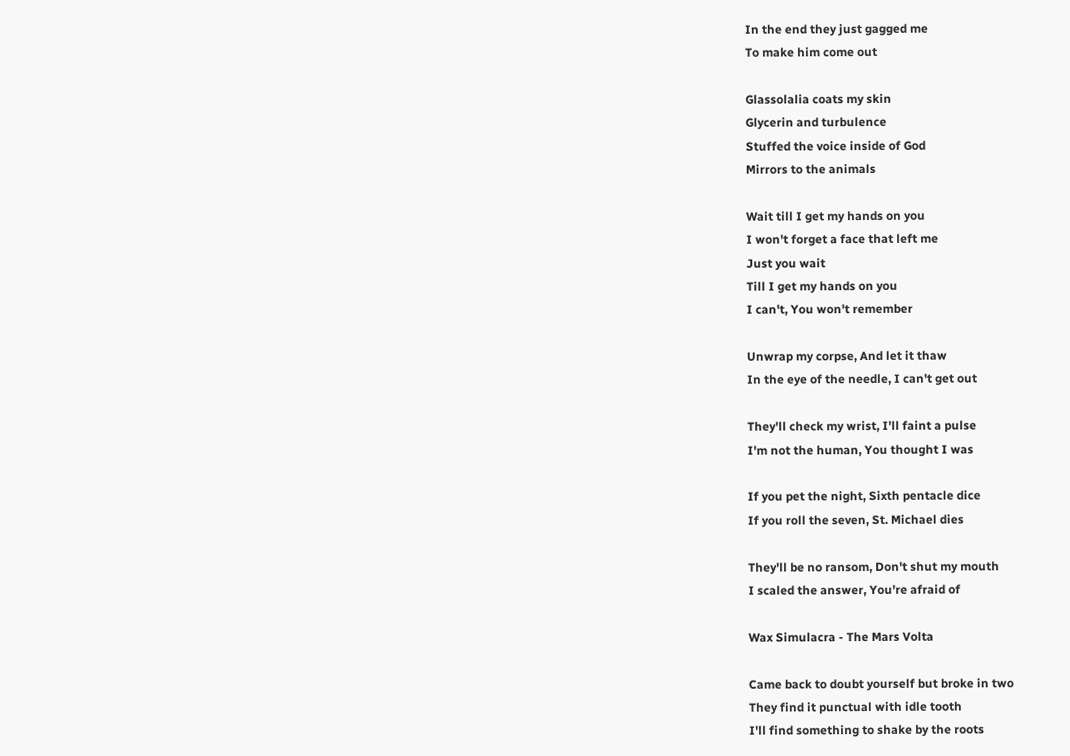In the end they just gagged me
To make him come out

Glassolalia coats my skin
Glycerin and turbulence
Stuffed the voice inside of God
Mirrors to the animals

Wait till I get my hands on you
I won't forget a face that left me
Just you wait
Till I get my hands on you
I can't, You won't remember

Unwrap my corpse, And let it thaw
In the eye of the needle, I can't get out

They'll check my wrist, I'll faint a pulse
I'm not the human, You thought I was

If you pet the night, Sixth pentacle dice
If you roll the seven, St. Michael dies

They'll be no ransom, Don't shut my mouth
I scaled the answer, You're afraid of

Wax Simulacra - The Mars Volta

Came back to doubt yourself but broke in two
They find it punctual with idle tooth
I'll find something to shake by the roots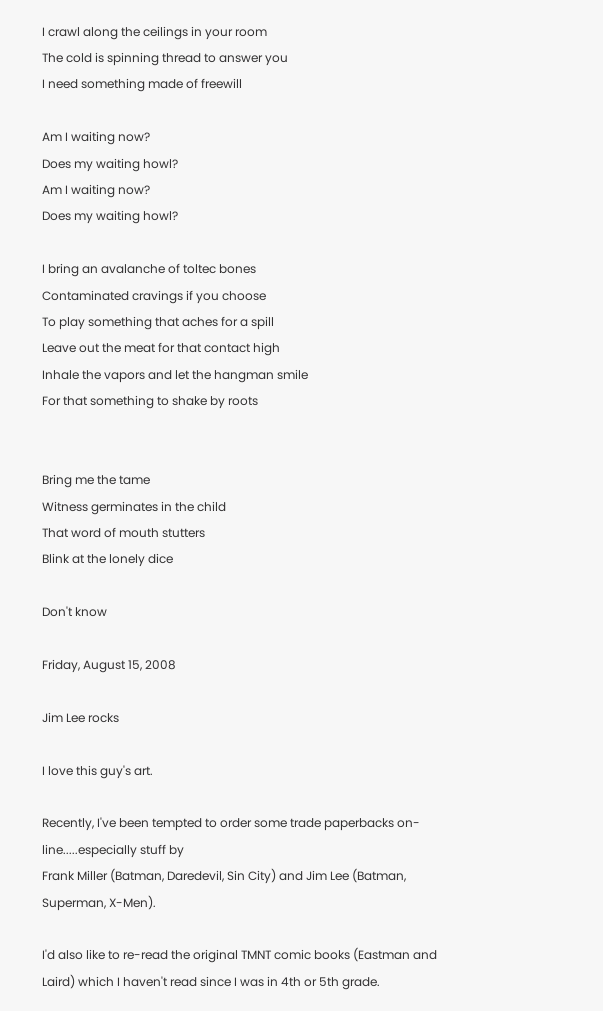I crawl along the ceilings in your room
The cold is spinning thread to answer you
I need something made of freewill

Am I waiting now?
Does my waiting howl?
Am I waiting now?
Does my waiting howl?

I bring an avalanche of toltec bones
Contaminated cravings if you choose
To play something that aches for a spill
Leave out the meat for that contact high
Inhale the vapors and let the hangman smile
For that something to shake by roots


Bring me the tame
Witness germinates in the child
That word of mouth stutters
Blink at the lonely dice

Don't know

Friday, August 15, 2008

Jim Lee rocks

I love this guy's art.

Recently, I've been tempted to order some trade paperbacks on-line.....especially stuff by
Frank Miller (Batman, Daredevil, Sin City) and Jim Lee (Batman, Superman, X-Men).

I'd also like to re-read the original TMNT comic books (Eastman and Laird) which I haven't read since I was in 4th or 5th grade.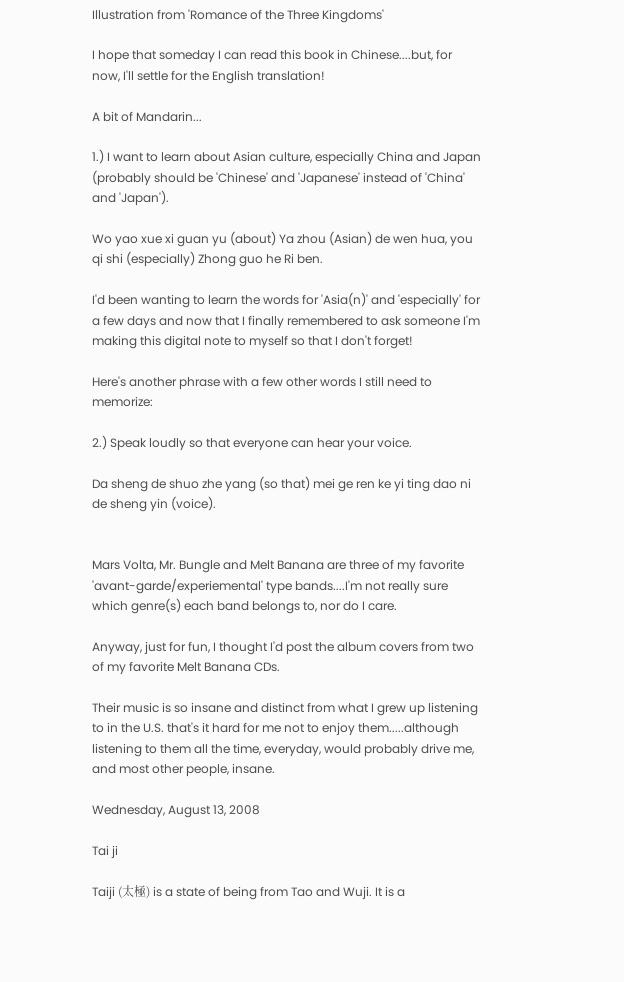Illustration from 'Romance of the Three Kingdoms'

I hope that someday I can read this book in Chinese....but, for now, I'll settle for the English translation!

A bit of Mandarin...

1.) I want to learn about Asian culture, especially China and Japan (probably should be 'Chinese' and 'Japanese' instead of 'China' and 'Japan').

Wo yao xue xi guan yu (about) Ya zhou (Asian) de wen hua, you qi shi (especially) Zhong guo he Ri ben.

I'd been wanting to learn the words for 'Asia(n)' and 'especially' for a few days and now that I finally remembered to ask someone I'm making this digital note to myself so that I don't forget!

Here's another phrase with a few other words I still need to memorize:

2.) Speak loudly so that everyone can hear your voice.

Da sheng de shuo zhe yang (so that) mei ge ren ke yi ting dao ni de sheng yin (voice).


Mars Volta, Mr. Bungle and Melt Banana are three of my favorite 'avant-garde/experiemental' type bands....I'm not really sure which genre(s) each band belongs to, nor do I care.

Anyway, just for fun, I thought I'd post the album covers from two of my favorite Melt Banana CDs.

Their music is so insane and distinct from what I grew up listening to in the U.S. that's it hard for me not to enjoy them.....although listening to them all the time, everyday, would probably drive me, and most other people, insane.

Wednesday, August 13, 2008

Tai ji

Taiji (太極) is a state of being from Tao and Wuji. It is a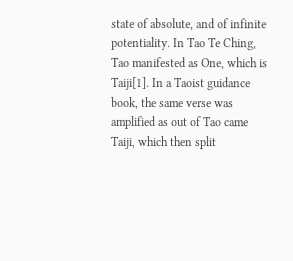state of absolute, and of infinite potentiality. In Tao Te Ching, Tao manifested as One, which is Taiji[1]. In a Taoist guidance book, the same verse was amplified as out of Tao came Taiji, which then split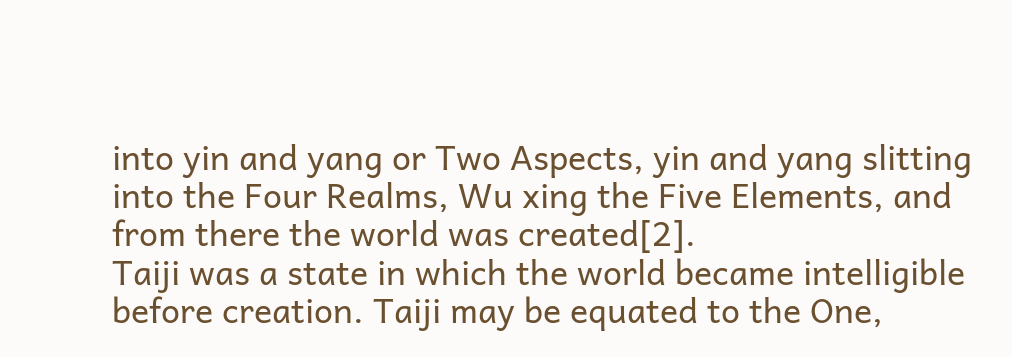into yin and yang or Two Aspects, yin and yang slitting into the Four Realms, Wu xing the Five Elements, and from there the world was created[2].
Taiji was a state in which the world became intelligible before creation. Taiji may be equated to the One,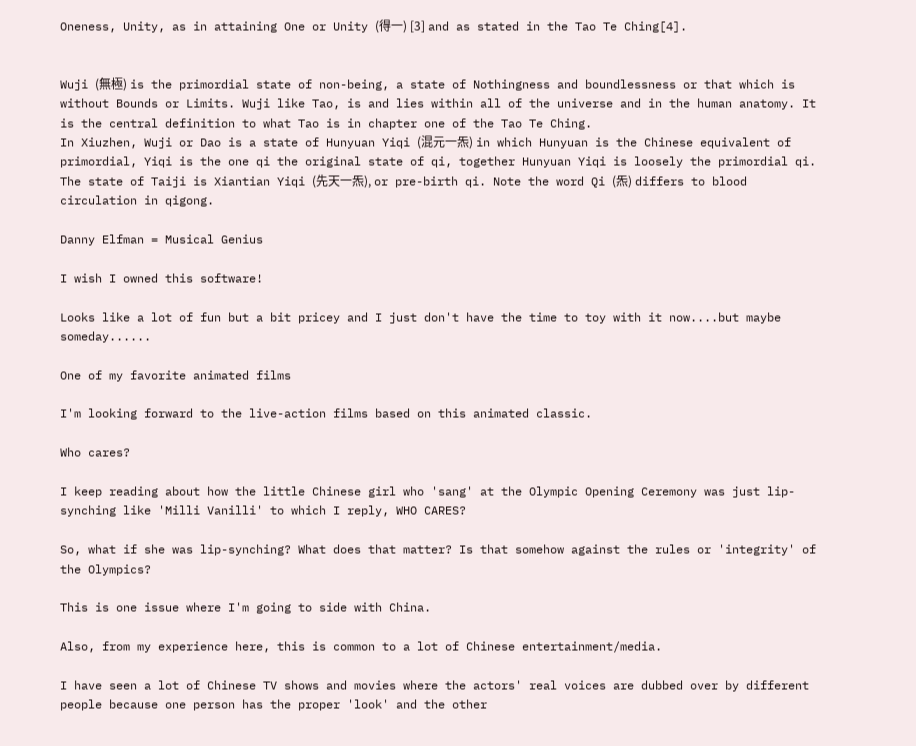Oneness, Unity, as in attaining One or Unity (得一) [3] and as stated in the Tao Te Ching[4].


Wuji (無極) is the primordial state of non-being, a state of Nothingness and boundlessness or that which is without Bounds or Limits. Wuji like Tao, is and lies within all of the universe and in the human anatomy. It is the central definition to what Tao is in chapter one of the Tao Te Ching.
In Xiuzhen, Wuji or Dao is a state of Hunyuan Yiqi (混元一炁) in which Hunyuan is the Chinese equivalent of primordial, Yiqi is the one qi the original state of qi, together Hunyuan Yiqi is loosely the primordial qi. The state of Taiji is Xiantian Yiqi (先天一炁), or pre-birth qi. Note the word Qi (炁) differs to blood circulation in qigong.

Danny Elfman = Musical Genius

I wish I owned this software!

Looks like a lot of fun but a bit pricey and I just don't have the time to toy with it now....but maybe someday......

One of my favorite animated films

I'm looking forward to the live-action films based on this animated classic.

Who cares?

I keep reading about how the little Chinese girl who 'sang' at the Olympic Opening Ceremony was just lip-synching like 'Milli Vanilli' to which I reply, WHO CARES?

So, what if she was lip-synching? What does that matter? Is that somehow against the rules or 'integrity' of the Olympics?

This is one issue where I'm going to side with China.

Also, from my experience here, this is common to a lot of Chinese entertainment/media.

I have seen a lot of Chinese TV shows and movies where the actors' real voices are dubbed over by different people because one person has the proper 'look' and the other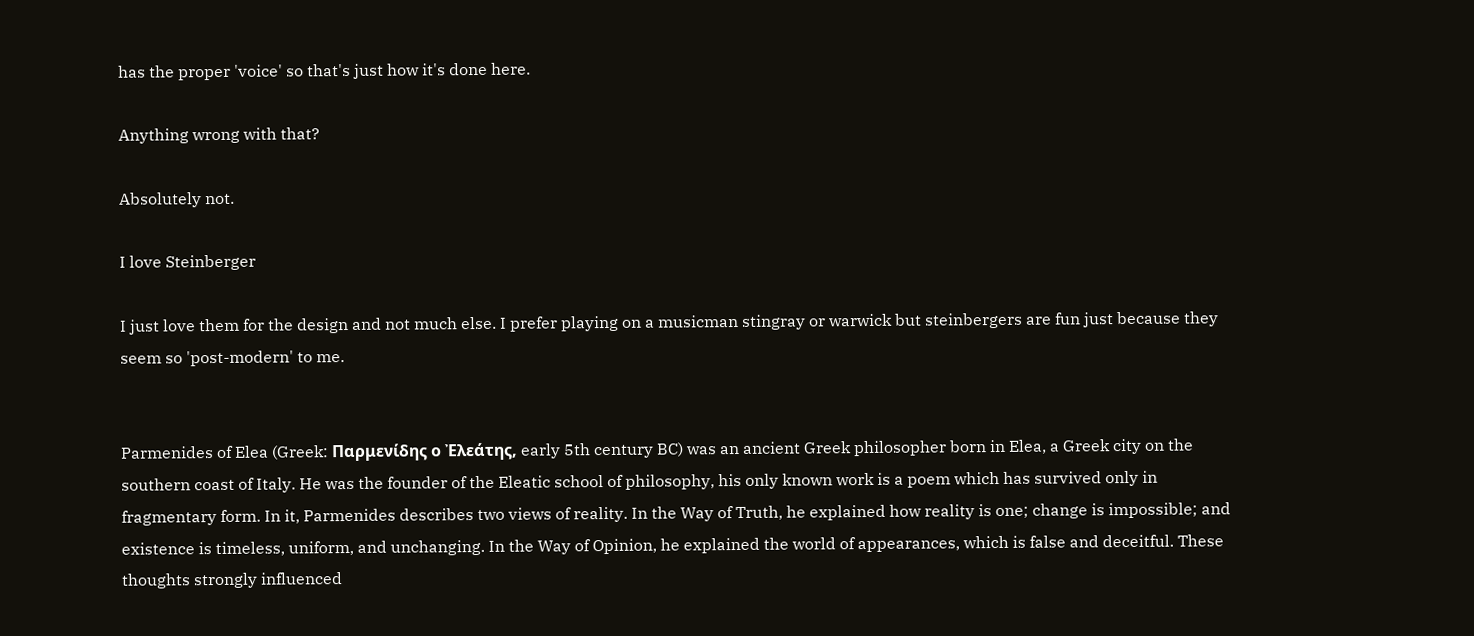has the proper 'voice' so that's just how it's done here.

Anything wrong with that?

Absolutely not.

I love Steinberger

I just love them for the design and not much else. I prefer playing on a musicman stingray or warwick but steinbergers are fun just because they seem so 'post-modern' to me.


Parmenides of Elea (Greek: Παρμενίδης ο Ἐλεάτης, early 5th century BC) was an ancient Greek philosopher born in Elea, a Greek city on the southern coast of Italy. He was the founder of the Eleatic school of philosophy, his only known work is a poem which has survived only in fragmentary form. In it, Parmenides describes two views of reality. In the Way of Truth, he explained how reality is one; change is impossible; and existence is timeless, uniform, and unchanging. In the Way of Opinion, he explained the world of appearances, which is false and deceitful. These thoughts strongly influenced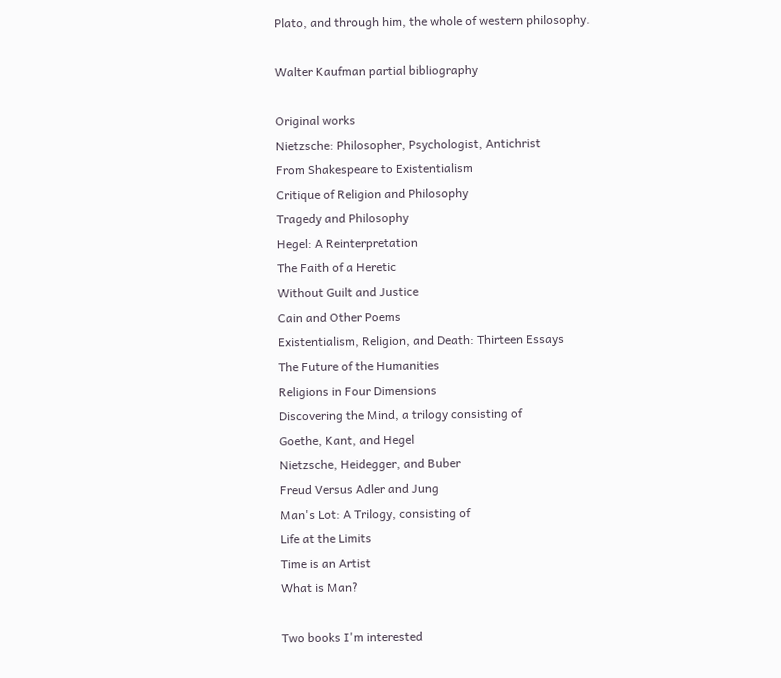Plato, and through him, the whole of western philosophy.

Walter Kaufman partial bibliography

Original works
Nietzsche: Philosopher, Psychologist, Antichrist
From Shakespeare to Existentialism
Critique of Religion and Philosophy
Tragedy and Philosophy
Hegel: A Reinterpretation
The Faith of a Heretic
Without Guilt and Justice
Cain and Other Poems
Existentialism, Religion, and Death: Thirteen Essays
The Future of the Humanities
Religions in Four Dimensions
Discovering the Mind, a trilogy consisting of
Goethe, Kant, and Hegel
Nietzsche, Heidegger, and Buber
Freud Versus Adler and Jung
Man's Lot: A Trilogy, consisting of
Life at the Limits
Time is an Artist
What is Man?

Two books I'm interested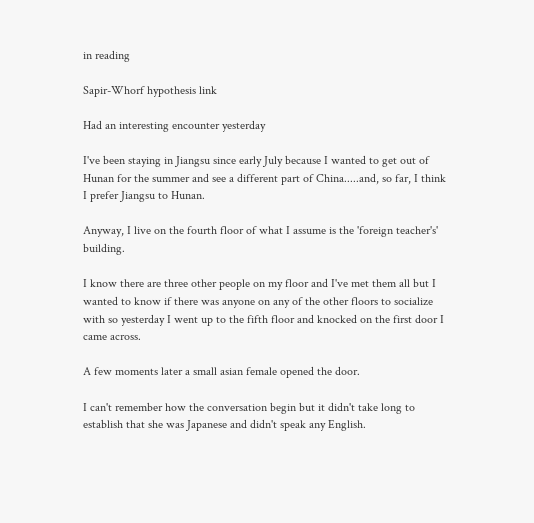in reading

Sapir-Whorf hypothesis link

Had an interesting encounter yesterday

I've been staying in Jiangsu since early July because I wanted to get out of Hunan for the summer and see a different part of China.....and, so far, I think I prefer Jiangsu to Hunan.

Anyway, I live on the fourth floor of what I assume is the 'foreign teacher's' building.

I know there are three other people on my floor and I've met them all but I wanted to know if there was anyone on any of the other floors to socialize with so yesterday I went up to the fifth floor and knocked on the first door I came across.

A few moments later a small asian female opened the door.

I can't remember how the conversation begin but it didn't take long to establish that she was Japanese and didn't speak any English.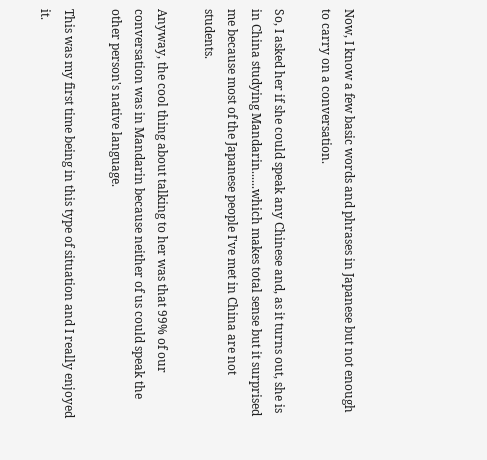Now, I know a few basic words and phrases in Japanese but not enough to carry on a conversation.

So, I asked her if she could speak any Chinese and, as it turns out, she is in China studying Mandarin......which makes total sense but it surprised me because most of the Japanese people I've met in China are not students.

Anyway, the cool thing about talking to her was that 99% of our conversation was in Mandarin because neither of us could speak the other person's native language.

This was my first time being in this type of situation and I really enjoyed it.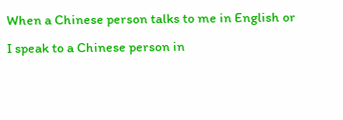When a Chinese person talks to me in English or I speak to a Chinese person in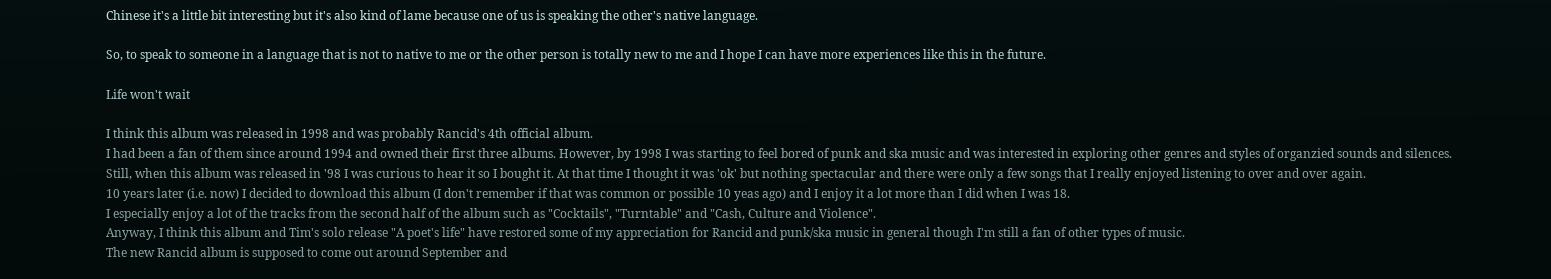Chinese it's a little bit interesting but it's also kind of lame because one of us is speaking the other's native language.

So, to speak to someone in a language that is not to native to me or the other person is totally new to me and I hope I can have more experiences like this in the future.

Life won't wait

I think this album was released in 1998 and was probably Rancid's 4th official album.
I had been a fan of them since around 1994 and owned their first three albums. However, by 1998 I was starting to feel bored of punk and ska music and was interested in exploring other genres and styles of organzied sounds and silences.
Still, when this album was released in '98 I was curious to hear it so I bought it. At that time I thought it was 'ok' but nothing spectacular and there were only a few songs that I really enjoyed listening to over and over again.
10 years later (i.e. now) I decided to download this album (I don't remember if that was common or possible 10 yeas ago) and I enjoy it a lot more than I did when I was 18.
I especially enjoy a lot of the tracks from the second half of the album such as "Cocktails", "Turntable" and "Cash, Culture and Violence".
Anyway, I think this album and Tim's solo release "A poet's life" have restored some of my appreciation for Rancid and punk/ska music in general though I'm still a fan of other types of music.
The new Rancid album is supposed to come out around September and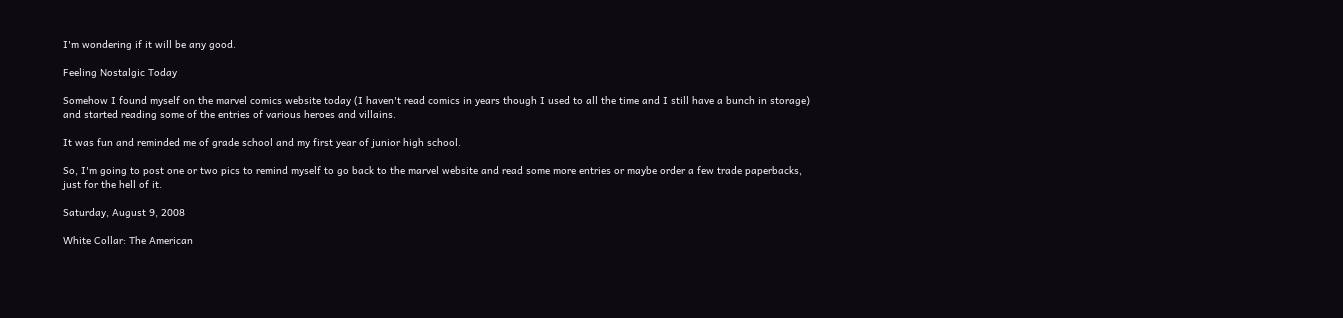I'm wondering if it will be any good.

Feeling Nostalgic Today

Somehow I found myself on the marvel comics website today (I haven't read comics in years though I used to all the time and I still have a bunch in storage) and started reading some of the entries of various heroes and villains.

It was fun and reminded me of grade school and my first year of junior high school.

So, I'm going to post one or two pics to remind myself to go back to the marvel website and read some more entries or maybe order a few trade paperbacks, just for the hell of it.

Saturday, August 9, 2008

White Collar: The American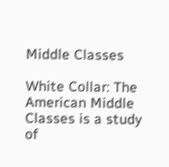Middle Classes

White Collar: The American Middle Classes is a study of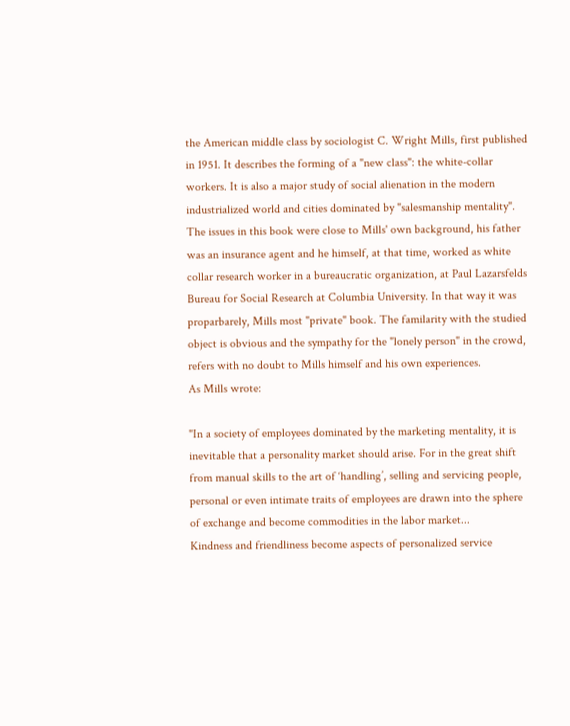the American middle class by sociologist C. Wright Mills, first published in 1951. It describes the forming of a "new class": the white-collar workers. It is also a major study of social alienation in the modern industrialized world and cities dominated by "salesmanship mentality". The issues in this book were close to Mills' own background, his father was an insurance agent and he himself, at that time, worked as white collar research worker in a bureaucratic organization, at Paul Lazarsfelds Bureau for Social Research at Columbia University. In that way it was proparbarely, Mills most "private" book. The familarity with the studied object is obvious and the sympathy for the "lonely person" in the crowd, refers with no doubt to Mills himself and his own experiences.
As Mills wrote:

"In a society of employees dominated by the marketing mentality, it is inevitable that a personality market should arise. For in the great shift from manual skills to the art of ‘handling’, selling and servicing people, personal or even intimate traits of employees are drawn into the sphere of exchange and become commodities in the labor market...
Kindness and friendliness become aspects of personalized service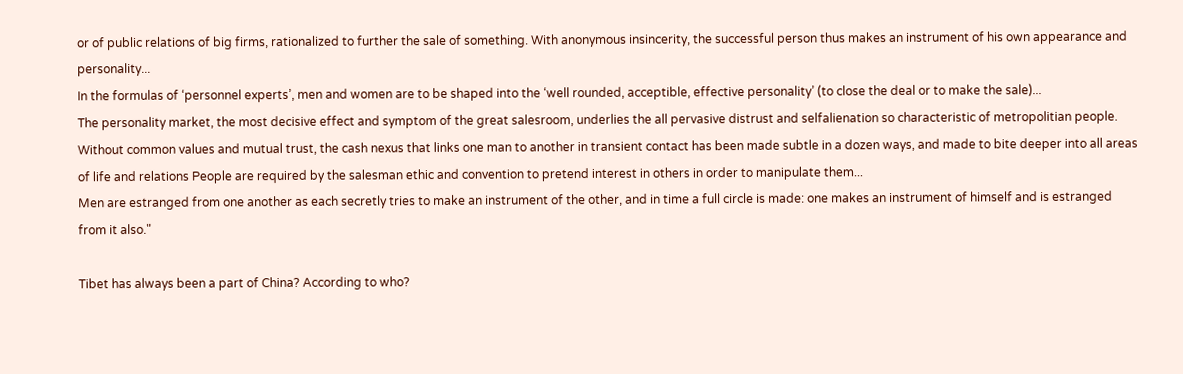or of public relations of big firms, rationalized to further the sale of something. With anonymous insincerity, the successful person thus makes an instrument of his own appearance and personality...
In the formulas of ‘personnel experts’, men and women are to be shaped into the ‘well rounded, acceptible, effective personality’ (to close the deal or to make the sale)...
The personality market, the most decisive effect and symptom of the great salesroom, underlies the all pervasive distrust and selfalienation so characteristic of metropolitian people. Without common values and mutual trust, the cash nexus that links one man to another in transient contact has been made subtle in a dozen ways, and made to bite deeper into all areas of life and relations People are required by the salesman ethic and convention to pretend interest in others in order to manipulate them...
Men are estranged from one another as each secretly tries to make an instrument of the other, and in time a full circle is made: one makes an instrument of himself and is estranged from it also."

Tibet has always been a part of China? According to who?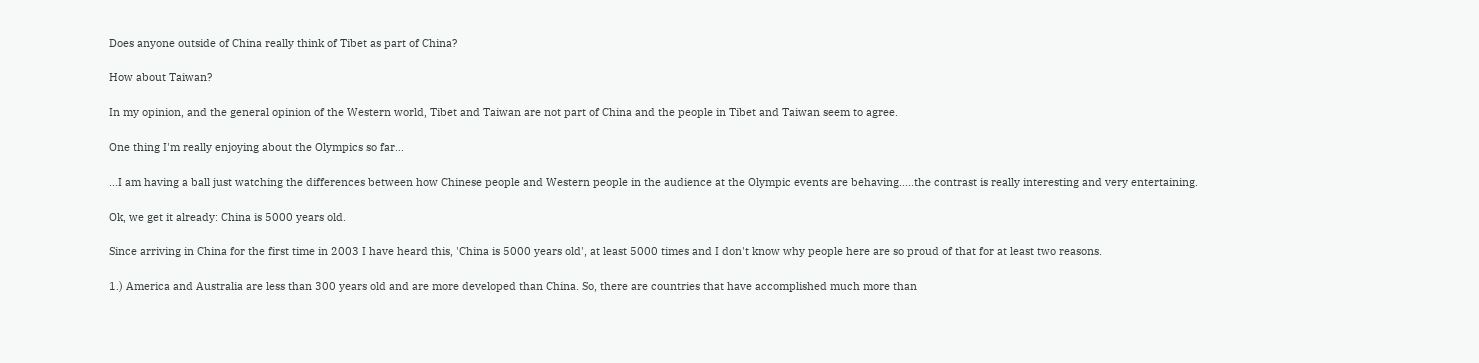Does anyone outside of China really think of Tibet as part of China?

How about Taiwan?

In my opinion, and the general opinion of the Western world, Tibet and Taiwan are not part of China and the people in Tibet and Taiwan seem to agree.

One thing I'm really enjoying about the Olympics so far...

...I am having a ball just watching the differences between how Chinese people and Western people in the audience at the Olympic events are behaving.....the contrast is really interesting and very entertaining.

Ok, we get it already: China is 5000 years old.

Since arriving in China for the first time in 2003 I have heard this, 'China is 5000 years old', at least 5000 times and I don't know why people here are so proud of that for at least two reasons.

1.) America and Australia are less than 300 years old and are more developed than China. So, there are countries that have accomplished much more than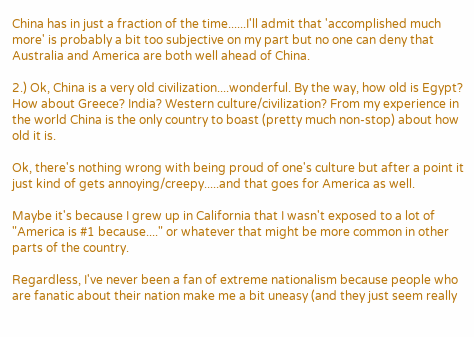China has in just a fraction of the time......I'll admit that 'accomplished much more' is probably a bit too subjective on my part but no one can deny that Australia and America are both well ahead of China.

2.) Ok, China is a very old civilization....wonderful. By the way, how old is Egypt? How about Greece? India? Western culture/civilization? From my experience in the world China is the only country to boast (pretty much non-stop) about how old it is.

Ok, there's nothing wrong with being proud of one's culture but after a point it just kind of gets annoying/creepy.....and that goes for America as well.

Maybe it's because I grew up in California that I wasn't exposed to a lot of "America is #1 because...." or whatever that might be more common in other parts of the country.

Regardless, I've never been a fan of extreme nationalism because people who are fanatic about their nation make me a bit uneasy (and they just seem really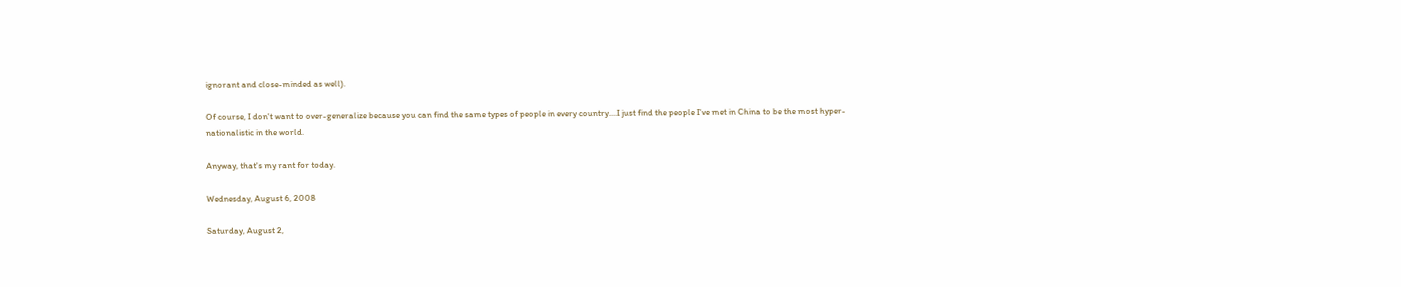ignorant and close-minded as well).

Of course, I don't want to over-generalize because you can find the same types of people in every country....I just find the people I've met in China to be the most hyper-nationalistic in the world.

Anyway, that's my rant for today.

Wednesday, August 6, 2008

Saturday, August 2,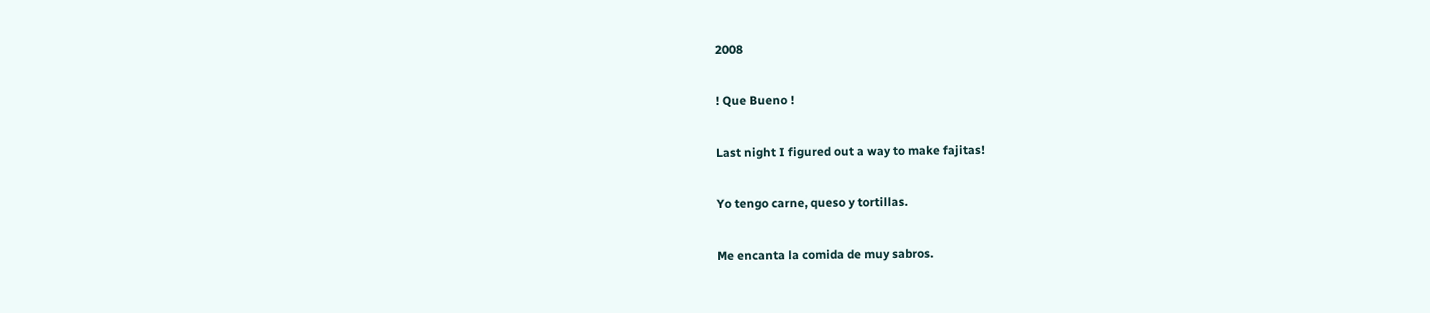2008

! Que Bueno !

Last night I figured out a way to make fajitas!

Yo tengo carne, queso y tortillas.

Me encanta la comida de muy sabros.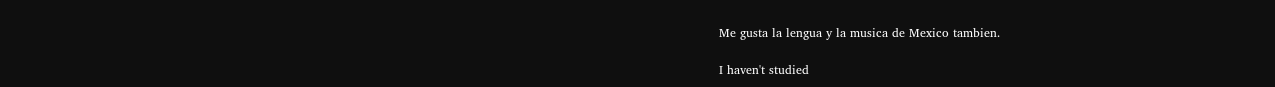Me gusta la lengua y la musica de Mexico tambien.

I haven't studied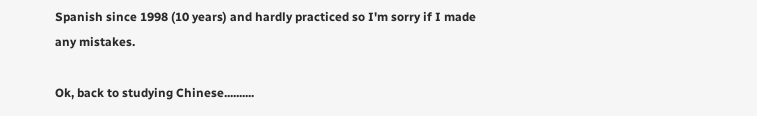Spanish since 1998 (10 years) and hardly practiced so I'm sorry if I made any mistakes.

Ok, back to studying Chinese..........